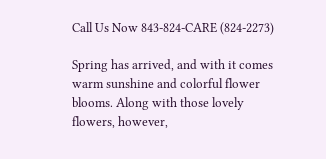Call Us Now 843-824-CARE (824-2273)

Spring has arrived, and with it comes warm sunshine and colorful flower blooms. Along with those lovely flowers, however,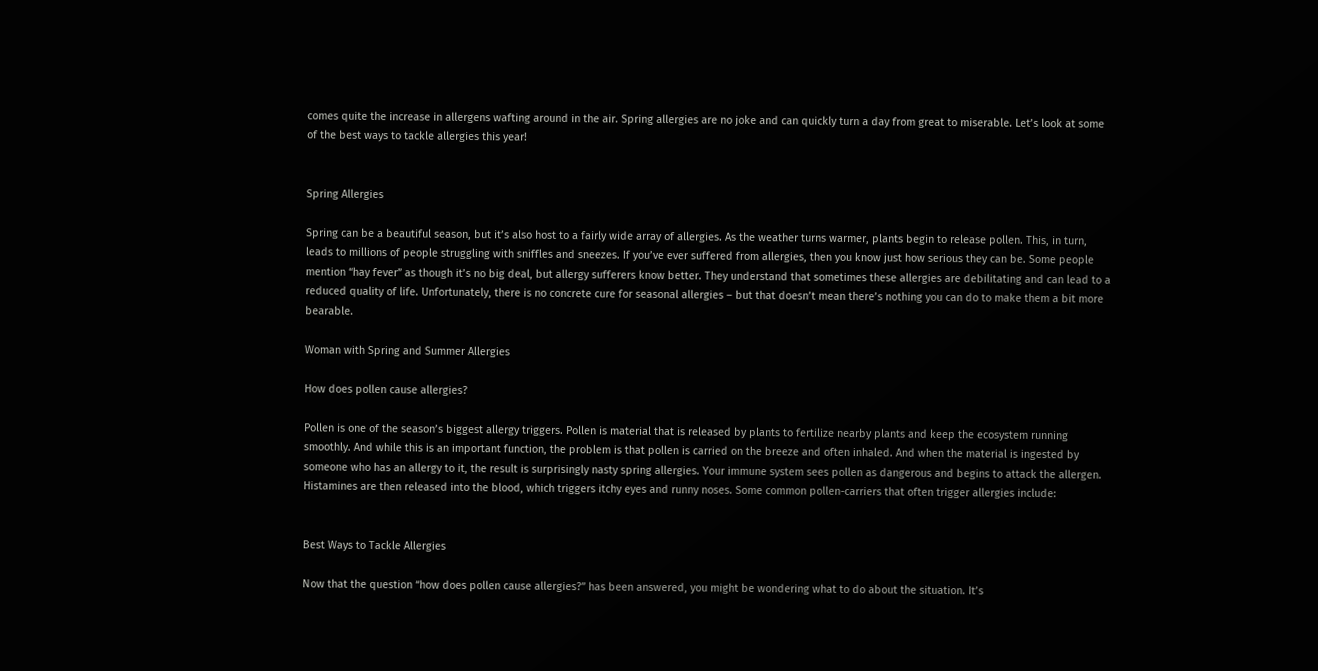comes quite the increase in allergens wafting around in the air. Spring allergies are no joke and can quickly turn a day from great to miserable. Let’s look at some of the best ways to tackle allergies this year!


Spring Allergies

Spring can be a beautiful season, but it’s also host to a fairly wide array of allergies. As the weather turns warmer, plants begin to release pollen. This, in turn, leads to millions of people struggling with sniffles and sneezes. If you’ve ever suffered from allergies, then you know just how serious they can be. Some people mention “hay fever” as though it’s no big deal, but allergy sufferers know better. They understand that sometimes these allergies are debilitating and can lead to a reduced quality of life. Unfortunately, there is no concrete cure for seasonal allergies – but that doesn’t mean there’s nothing you can do to make them a bit more bearable.

Woman with Spring and Summer Allergies

How does pollen cause allergies?

Pollen is one of the season’s biggest allergy triggers. Pollen is material that is released by plants to fertilize nearby plants and keep the ecosystem running smoothly. And while this is an important function, the problem is that pollen is carried on the breeze and often inhaled. And when the material is ingested by someone who has an allergy to it, the result is surprisingly nasty spring allergies. Your immune system sees pollen as dangerous and begins to attack the allergen. Histamines are then released into the blood, which triggers itchy eyes and runny noses. Some common pollen-carriers that often trigger allergies include:


Best Ways to Tackle Allergies

Now that the question “how does pollen cause allergies?” has been answered, you might be wondering what to do about the situation. It’s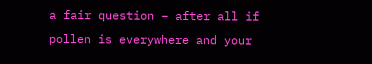a fair question – after all if pollen is everywhere and your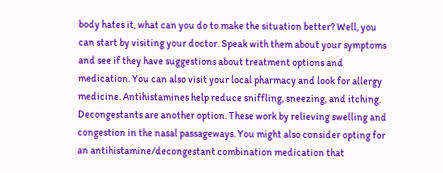body hates it, what can you do to make the situation better? Well, you can start by visiting your doctor. Speak with them about your symptoms and see if they have suggestions about treatment options and medication. You can also visit your local pharmacy and look for allergy medicine. Antihistamines help reduce sniffling, sneezing, and itching. Decongestants are another option. These work by relieving swelling and congestion in the nasal passageways. You might also consider opting for an antihistamine/decongestant combination medication that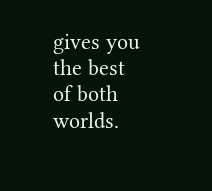gives you the best of both worlds.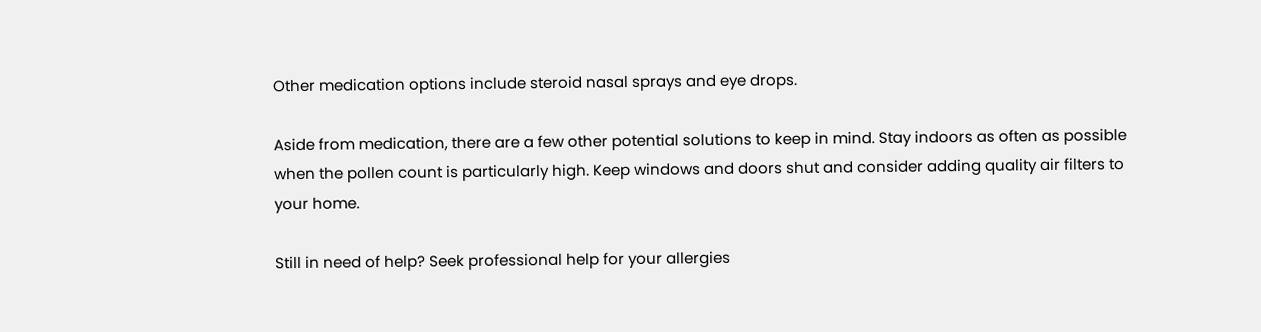Other medication options include steroid nasal sprays and eye drops.

Aside from medication, there are a few other potential solutions to keep in mind. Stay indoors as often as possible when the pollen count is particularly high. Keep windows and doors shut and consider adding quality air filters to your home.

Still in need of help? Seek professional help for your allergies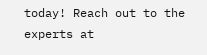today! Reach out to the experts at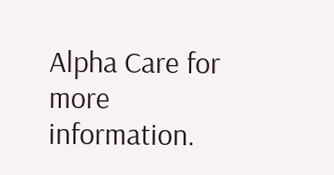Alpha Care for more information.